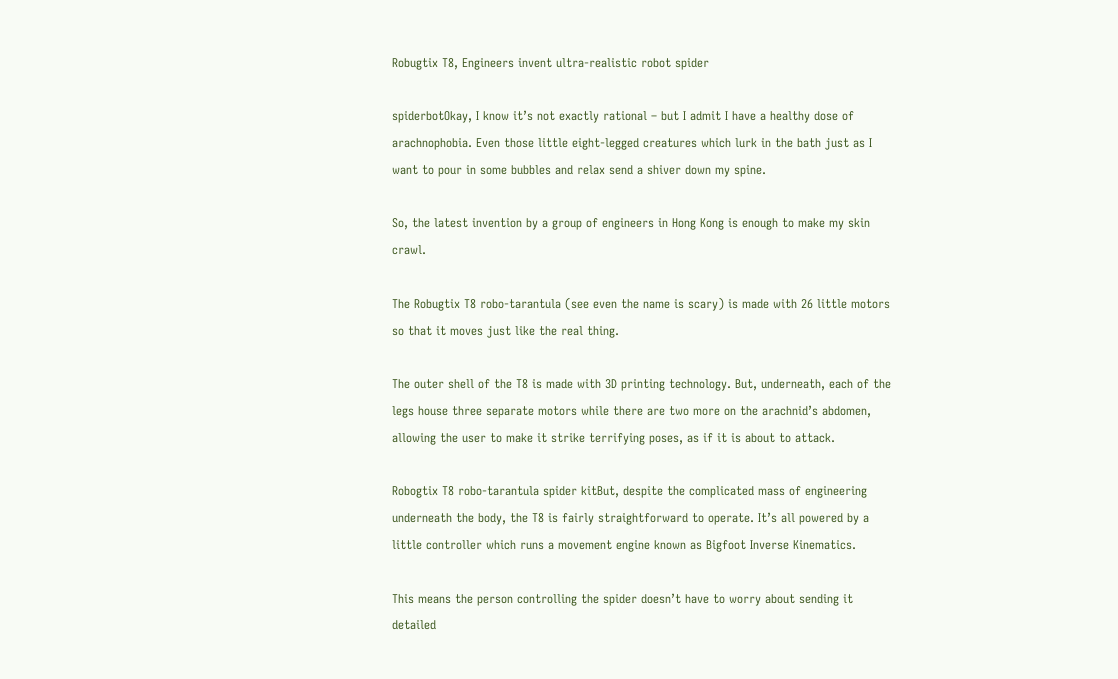Robugtix T8, Engineers invent ultra-realistic robot spider

spiderbotOkay, I know it’s not exactly rational – but I admit I have a healthy dose of arachnophobia. Even those little eight-legged creatures which lurk in the bath just as I want to pour in some bubbles and relax send a shiver down my spine.

So, the latest invention by a group of engineers in Hong Kong is enough to make my skin crawl.

The Robugtix T8 robo-tarantula (see even the name is scary) is made with 26 little motors so that it moves just like the real thing.

The outer shell of the T8 is made with 3D printing technology. But, underneath, each of the legs house three separate motors while there are two more on the arachnid’s abdomen, allowing the user to make it strike terrifying poses, as if it is about to attack.

Robogtix T8 robo-tarantula spider kitBut, despite the complicated mass of engineering underneath the body, the T8 is fairly straightforward to operate. It’s all powered by a little controller which runs a movement engine known as Bigfoot Inverse Kinematics.

This means the person controlling the spider doesn’t have to worry about sending it detailed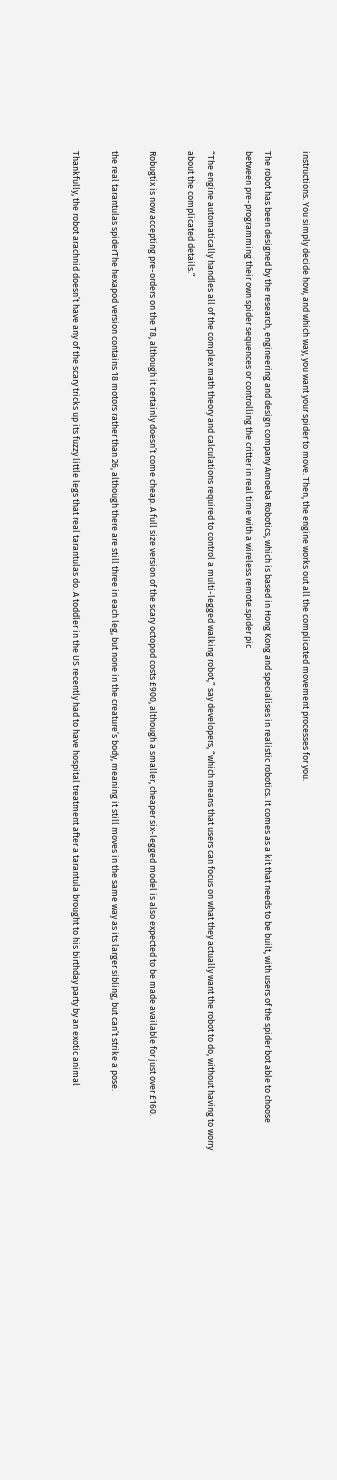instructions. You simply decide how, and which way, you want your spider to move. Then, the engine works out all the complicated movement processes for you.

The robot has been designed by the research, engineering and design company Amoeba Robotics, which is based in Hong Kong and specialises in realistic robotics. It comes as a kit that needs to be built, with users of the spider bot able to choose between pre-programming their own spider sequences or controlling the critter in real time with a wireless remote.spider pic

“The engine automatically handles all of the complex math theory and calculations required to control a multi-legged walking robot,” say developers, “which means that users can focus on what they actually want the robot to do, without having to worry about the complicated details.”

Robugtix is now accepting pre-orders on the T8, although it certainly doesn’t come cheap. A full size version of the scary octopod costs £900, although a smaller, cheaper six-legged model is also expected to be made available for just over £160.

the real tarantulas spiderThe hexapod version contains 18 motors rather than 26, although there are still three in each leg, but none in the creature’s body, meaning it still moves in the same way as its larger sibling, but can’t strike a pose.

Thankfully, the robot arachnid doesn’t have any of the scary tricks up its fuzzy little legs that real tarantulas do. A toddler in the US recently had to have hospital treatment after a tarantula brought to his birthday party by an exotic animal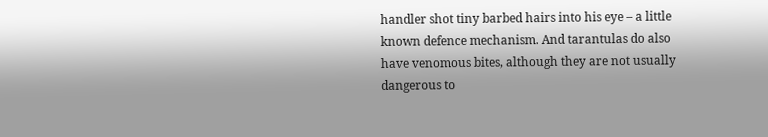handler shot tiny barbed hairs into his eye – a little known defence mechanism. And tarantulas do also have venomous bites, although they are not usually dangerous to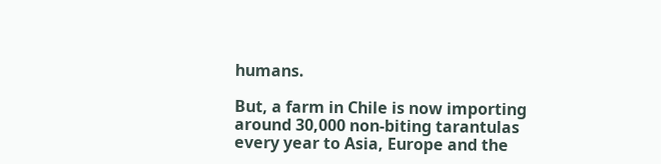humans.

But, a farm in Chile is now importing around 30,000 non-biting tarantulas every year to Asia, Europe and the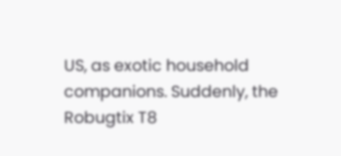US, as exotic household companions. Suddenly, the Robugtix T8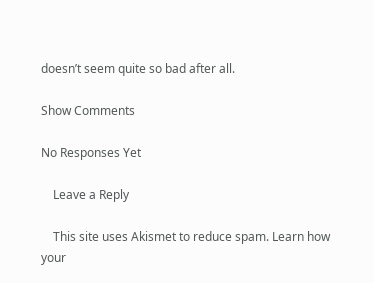doesn’t seem quite so bad after all.

Show Comments

No Responses Yet

    Leave a Reply

    This site uses Akismet to reduce spam. Learn how your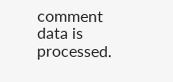comment data is processed.